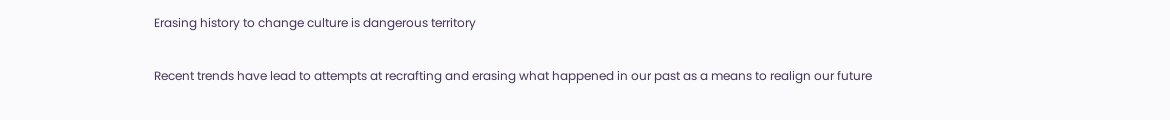Erasing history to change culture is dangerous territory

Recent trends have lead to attempts at recrafting and erasing what happened in our past as a means to realign our future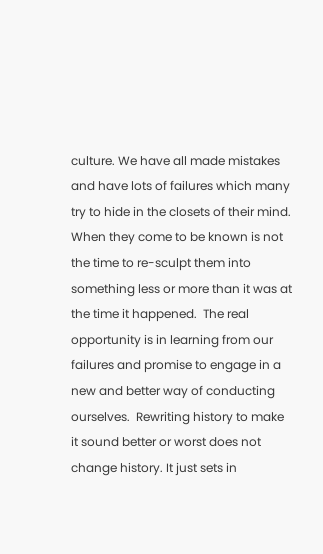culture. We have all made mistakes and have lots of failures which many try to hide in the closets of their mind.  When they come to be known is not the time to re-sculpt them into something less or more than it was at the time it happened.  The real opportunity is in learning from our failures and promise to engage in a new and better way of conducting ourselves.  Rewriting history to make it sound better or worst does not change history. It just sets in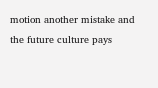motion another mistake and the future culture pays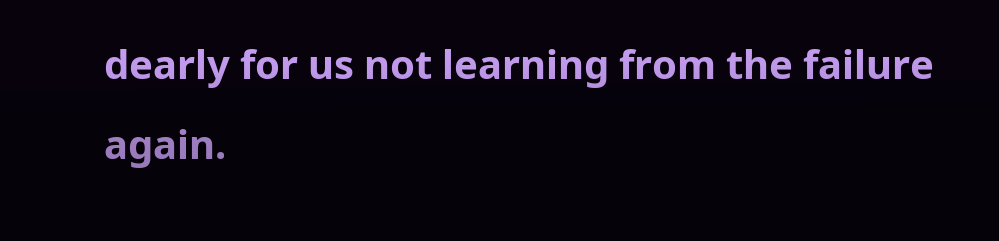dearly for us not learning from the failure again.